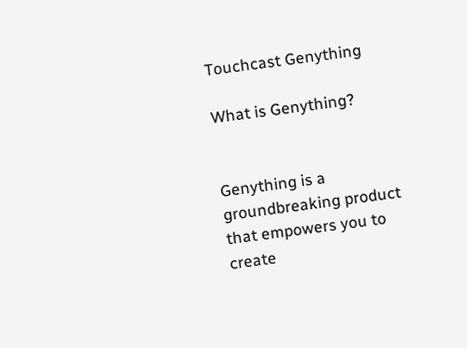Touchcast Genything

What is Genything?


Genything is a groundbreaking product that empowers you to create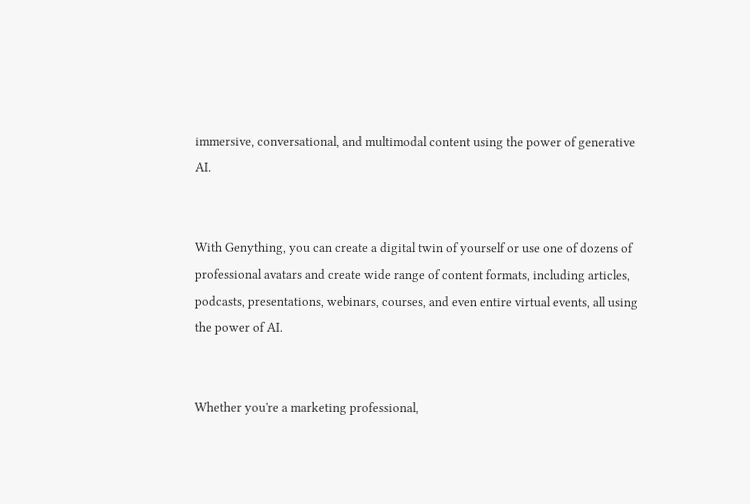immersive, conversational, and multimodal content using the power of generative AI.


With Genything, you can create a digital twin of yourself or use one of dozens of professional avatars and create wide range of content formats, including articles, podcasts, presentations, webinars, courses, and even entire virtual events, all using the power of AI.


Whether you're a marketing professional,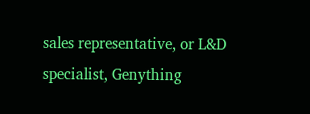sales representative, or L&D specialist, Genything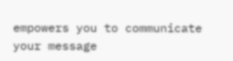empowers you to communicate your message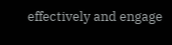effectively and engage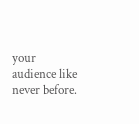your audience like never before.